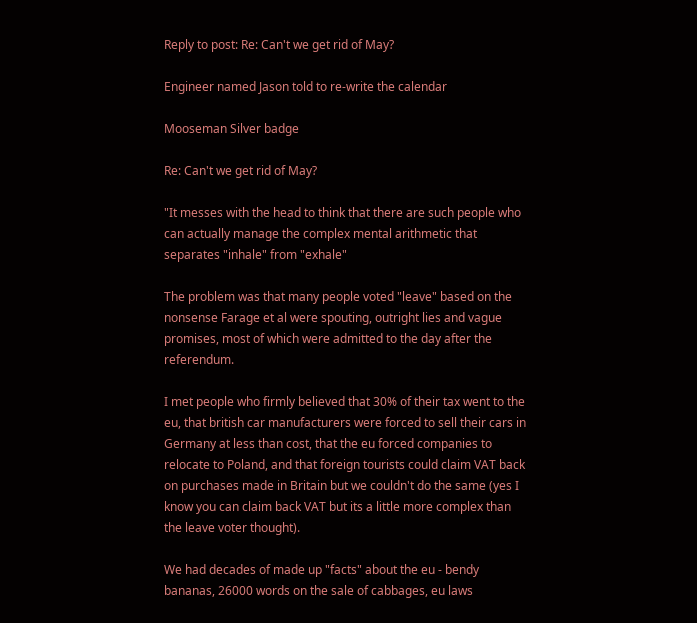Reply to post: Re: Can't we get rid of May?

Engineer named Jason told to re-write the calendar

Mooseman Silver badge

Re: Can't we get rid of May?

"It messes with the head to think that there are such people who can actually manage the complex mental arithmetic that separates "inhale" from "exhale"

The problem was that many people voted "leave" based on the nonsense Farage et al were spouting, outright lies and vague promises, most of which were admitted to the day after the referendum.

I met people who firmly believed that 30% of their tax went to the eu, that british car manufacturers were forced to sell their cars in Germany at less than cost, that the eu forced companies to relocate to Poland, and that foreign tourists could claim VAT back on purchases made in Britain but we couldn't do the same (yes I know you can claim back VAT but its a little more complex than the leave voter thought).

We had decades of made up "facts" about the eu - bendy bananas, 26000 words on the sale of cabbages, eu laws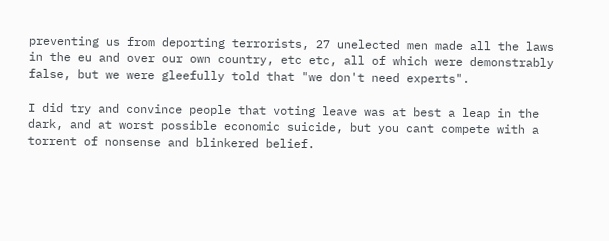preventing us from deporting terrorists, 27 unelected men made all the laws in the eu and over our own country, etc etc, all of which were demonstrably false, but we were gleefully told that "we don't need experts".

I did try and convince people that voting leave was at best a leap in the dark, and at worst possible economic suicide, but you cant compete with a torrent of nonsense and blinkered belief.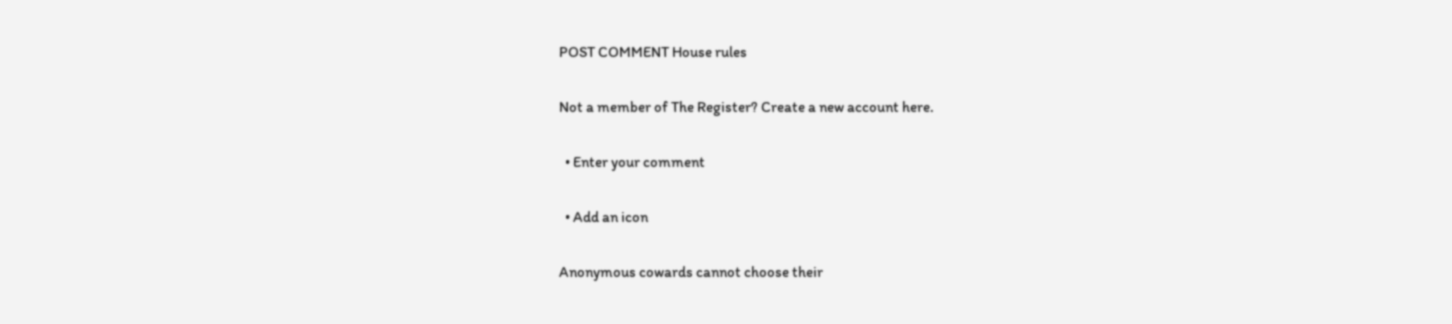POST COMMENT House rules

Not a member of The Register? Create a new account here.

  • Enter your comment

  • Add an icon

Anonymous cowards cannot choose their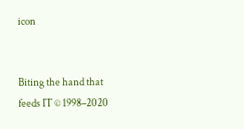icon


Biting the hand that feeds IT © 1998–2020